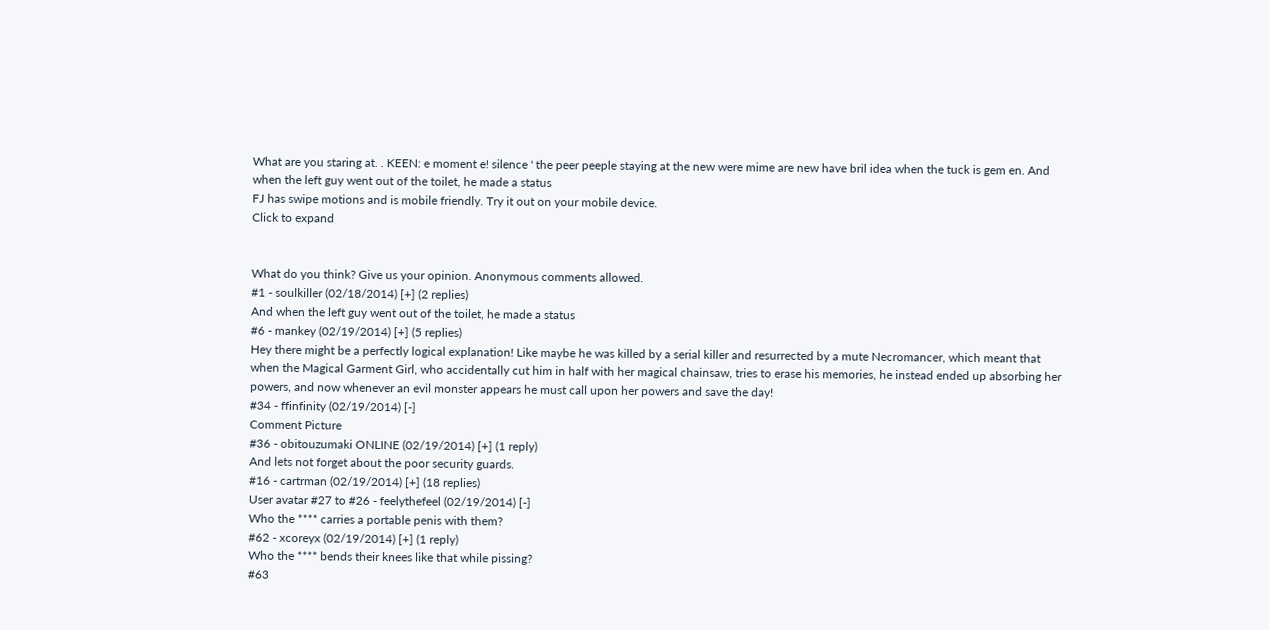What are you staring at. . KEEN: e moment e! silence ' the peer peeple staying at the new were mime are new have bril idea when the tuck is gem en. And when the left guy went out of the toilet, he made a status
FJ has swipe motions and is mobile friendly. Try it out on your mobile device.
Click to expand


What do you think? Give us your opinion. Anonymous comments allowed.
#1 - soulkiller (02/18/2014) [+] (2 replies)
And when the left guy went out of the toilet, he made a status
#6 - mankey (02/19/2014) [+] (5 replies)
Hey there might be a perfectly logical explanation! Like maybe he was killed by a serial killer and resurrected by a mute Necromancer, which meant that when the Magical Garment Girl, who accidentally cut him in half with her magical chainsaw, tries to erase his memories, he instead ended up absorbing her powers, and now whenever an evil monster appears he must call upon her powers and save the day!
#34 - ffinfinity (02/19/2014) [-]
Comment Picture
#36 - obitouzumaki ONLINE (02/19/2014) [+] (1 reply)
And lets not forget about the poor security guards.
#16 - cartrman (02/19/2014) [+] (18 replies)
User avatar #27 to #26 - feelythefeel (02/19/2014) [-]
Who the **** carries a portable penis with them?
#62 - xcoreyx (02/19/2014) [+] (1 reply)
Who the **** bends their knees like that while pissing?
#63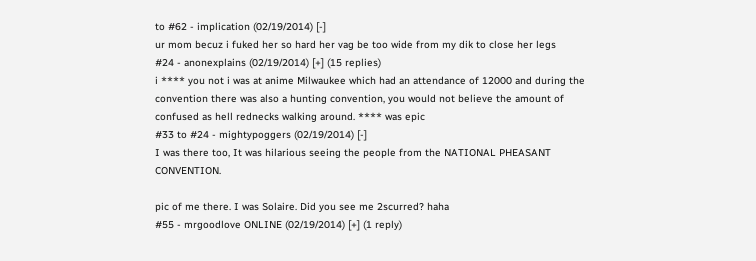to #62 - implication (02/19/2014) [-]
ur mom becuz i fuked her so hard her vag be too wide from my dik to close her legs
#24 - anonexplains (02/19/2014) [+] (15 replies)
i **** you not i was at anime Milwaukee which had an attendance of 12000 and during the convention there was also a hunting convention, you would not believe the amount of confused as hell rednecks walking around. **** was epic
#33 to #24 - mightypoggers (02/19/2014) [-]
I was there too, It was hilarious seeing the people from the NATIONAL PHEASANT CONVENTION.

pic of me there. I was Solaire. Did you see me 2scurred? haha
#55 - mrgoodlove ONLINE (02/19/2014) [+] (1 reply)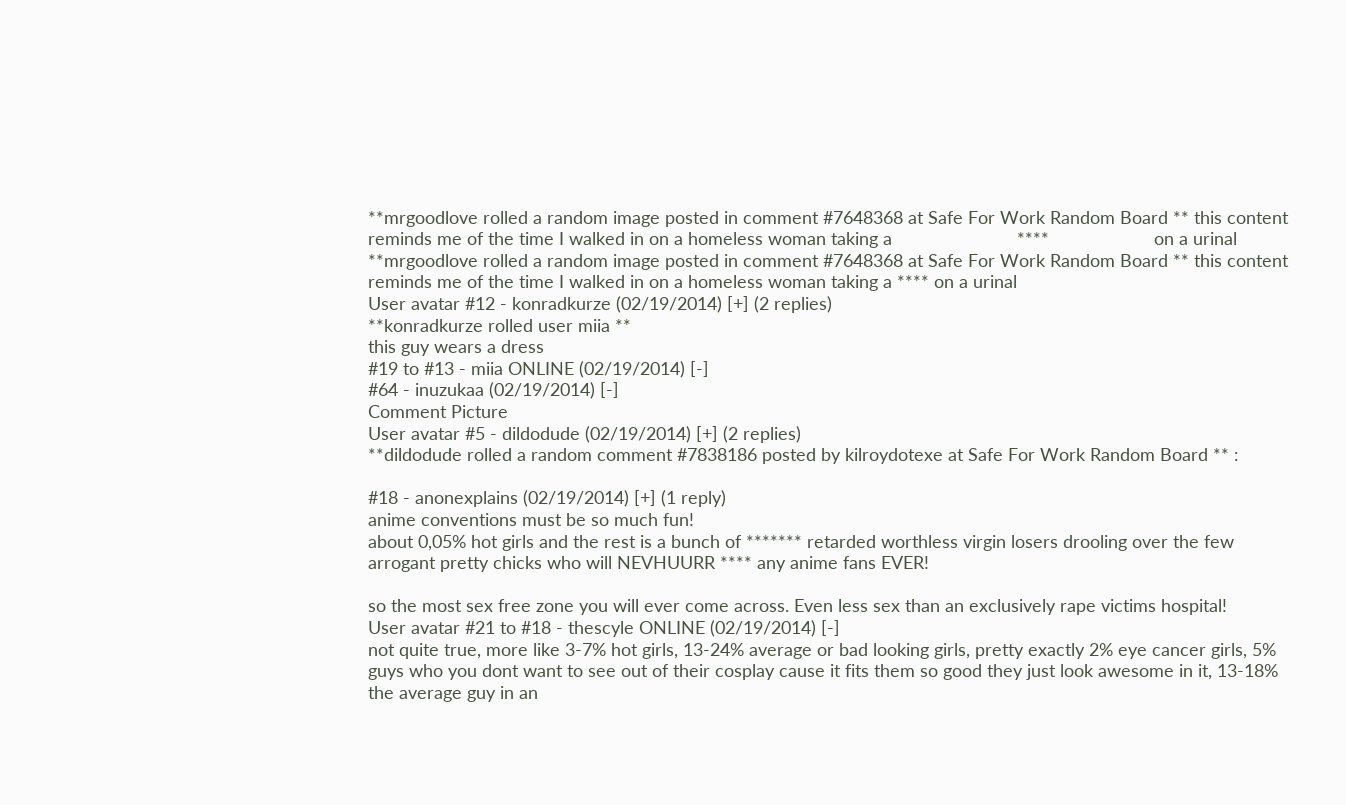**mrgoodlove rolled a random image posted in comment #7648368 at Safe For Work Random Board ** this content reminds me of the time I walked in on a homeless woman taking a                         ****                     on a urinal
**mrgoodlove rolled a random image posted in comment #7648368 at Safe For Work Random Board ** this content reminds me of the time I walked in on a homeless woman taking a **** on a urinal
User avatar #12 - konradkurze (02/19/2014) [+] (2 replies)
**konradkurze rolled user miia **
this guy wears a dress
#19 to #13 - miia ONLINE (02/19/2014) [-]
#64 - inuzukaa (02/19/2014) [-]
Comment Picture
User avatar #5 - dildodude (02/19/2014) [+] (2 replies)
**dildodude rolled a random comment #7838186 posted by kilroydotexe at Safe For Work Random Board ** :

#18 - anonexplains (02/19/2014) [+] (1 reply)
anime conventions must be so much fun!
about 0,05% hot girls and the rest is a bunch of ******* retarded worthless virgin losers drooling over the few arrogant pretty chicks who will NEVHUURR **** any anime fans EVER!

so the most sex free zone you will ever come across. Even less sex than an exclusively rape victims hospital!
User avatar #21 to #18 - thescyle ONLINE (02/19/2014) [-]
not quite true, more like 3-7% hot girls, 13-24% average or bad looking girls, pretty exactly 2% eye cancer girls, 5% guys who you dont want to see out of their cosplay cause it fits them so good they just look awesome in it, 13-18% the average guy in an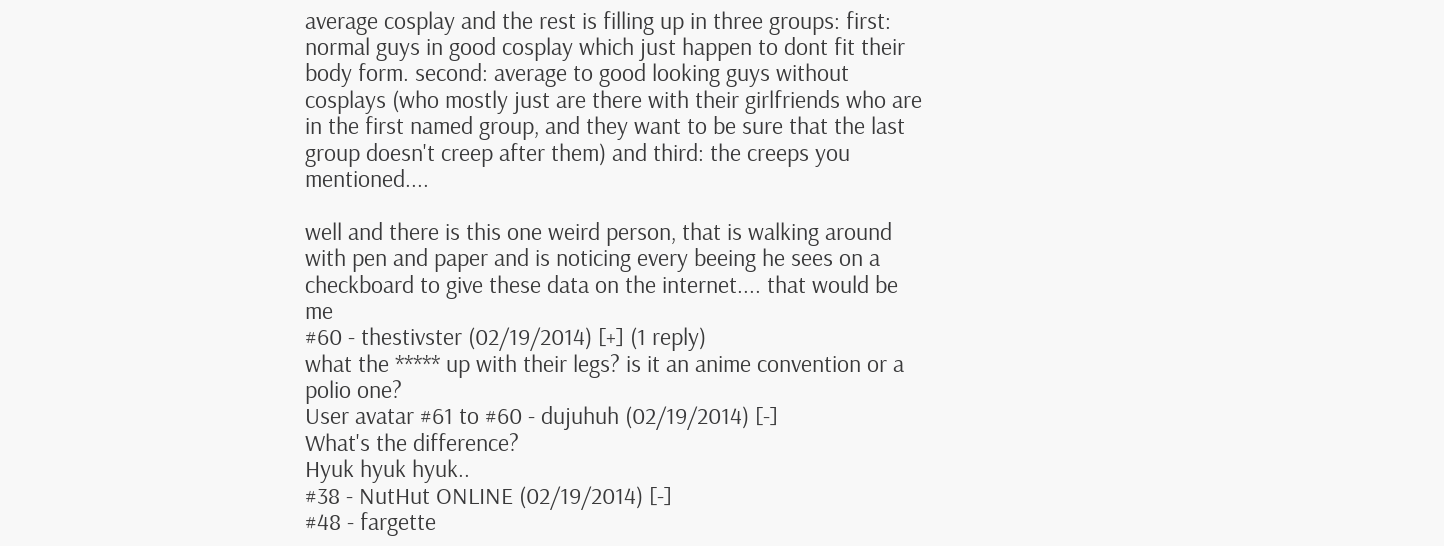average cosplay and the rest is filling up in three groups: first: normal guys in good cosplay which just happen to dont fit their body form. second: average to good looking guys without cosplays (who mostly just are there with their girlfriends who are in the first named group, and they want to be sure that the last group doesn't creep after them) and third: the creeps you mentioned....

well and there is this one weird person, that is walking around with pen and paper and is noticing every beeing he sees on a checkboard to give these data on the internet.... that would be me
#60 - thestivster (02/19/2014) [+] (1 reply)
what the ***** up with their legs? is it an anime convention or a polio one?
User avatar #61 to #60 - dujuhuh (02/19/2014) [-]
What's the difference?
Hyuk hyuk hyuk..
#38 - NutHut ONLINE (02/19/2014) [-]
#48 - fargette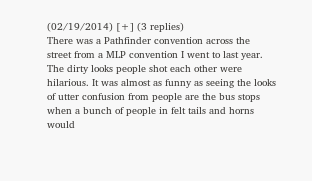(02/19/2014) [+] (3 replies)
There was a Pathfinder convention across the street from a MLP convention I went to last year. The dirty looks people shot each other were hilarious. It was almost as funny as seeing the looks of utter confusion from people are the bus stops when a bunch of people in felt tails and horns would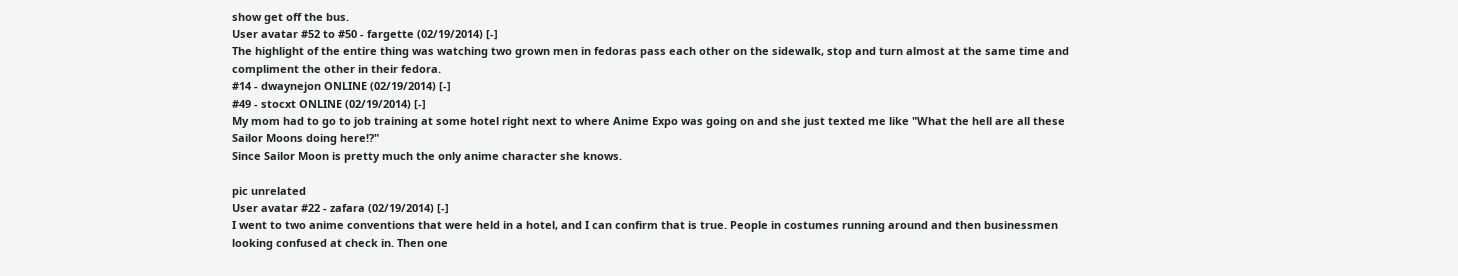show get off the bus.
User avatar #52 to #50 - fargette (02/19/2014) [-]
The highlight of the entire thing was watching two grown men in fedoras pass each other on the sidewalk, stop and turn almost at the same time and compliment the other in their fedora.
#14 - dwaynejon ONLINE (02/19/2014) [-]
#49 - stocxt ONLINE (02/19/2014) [-]
My mom had to go to job training at some hotel right next to where Anime Expo was going on and she just texted me like "What the hell are all these Sailor Moons doing here!?"
Since Sailor Moon is pretty much the only anime character she knows.

pic unrelated
User avatar #22 - zafara (02/19/2014) [-]
I went to two anime conventions that were held in a hotel, and I can confirm that is true. People in costumes running around and then businessmen looking confused at check in. Then one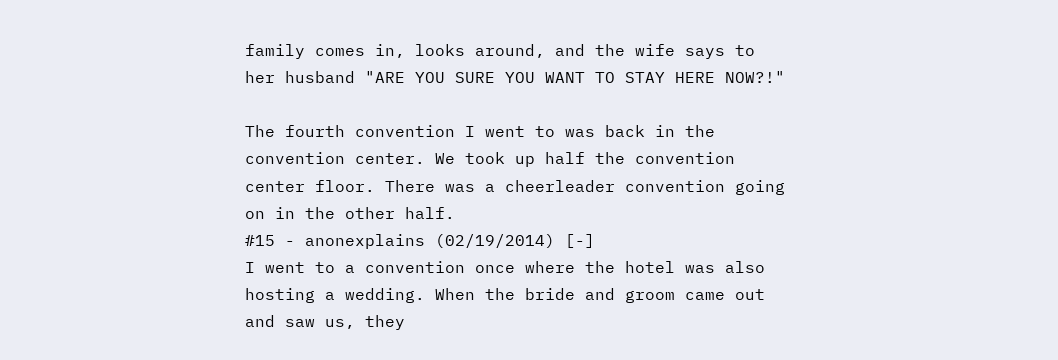family comes in, looks around, and the wife says to her husband "ARE YOU SURE YOU WANT TO STAY HERE NOW?!"

The fourth convention I went to was back in the convention center. We took up half the convention center floor. There was a cheerleader convention going on in the other half.
#15 - anonexplains (02/19/2014) [-]
I went to a convention once where the hotel was also hosting a wedding. When the bride and groom came out and saw us, they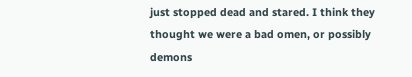just stopped dead and stared. I think they thought we were a bad omen, or possibly demons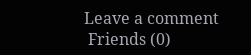Leave a comment
 Friends (0)